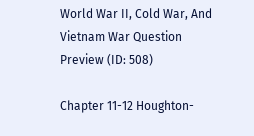World War II, Cold War, And Vietnam War Question Preview (ID: 508)

Chapter 11-12 Houghton-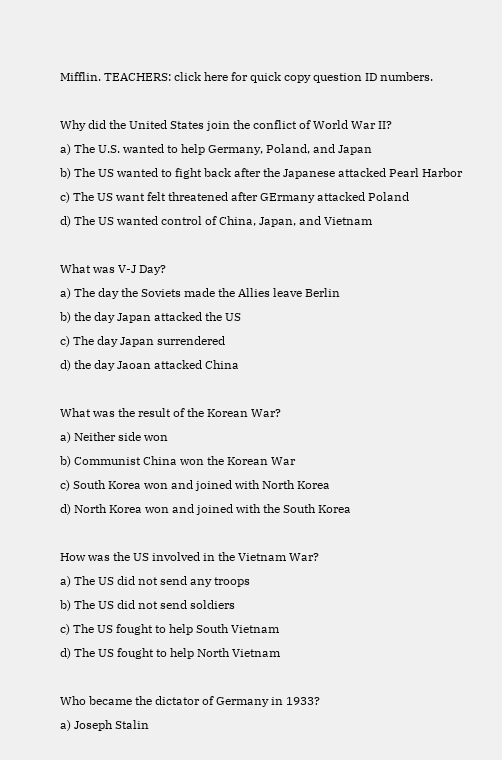Mifflin. TEACHERS: click here for quick copy question ID numbers.

Why did the United States join the conflict of World War II?
a) The U.S. wanted to help Germany, Poland, and Japan
b) The US wanted to fight back after the Japanese attacked Pearl Harbor
c) The US want felt threatened after GErmany attacked Poland
d) The US wanted control of China, Japan, and Vietnam

What was V-J Day?
a) The day the Soviets made the Allies leave Berlin
b) the day Japan attacked the US
c) The day Japan surrendered
d) the day Jaoan attacked China

What was the result of the Korean War?
a) Neither side won
b) Communist China won the Korean War
c) South Korea won and joined with North Korea
d) North Korea won and joined with the South Korea

How was the US involved in the Vietnam War?
a) The US did not send any troops
b) The US did not send soldiers
c) The US fought to help South Vietnam
d) The US fought to help North Vietnam

Who became the dictator of Germany in 1933?
a) Joseph Stalin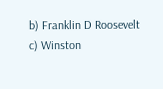b) Franklin D Roosevelt
c) Winston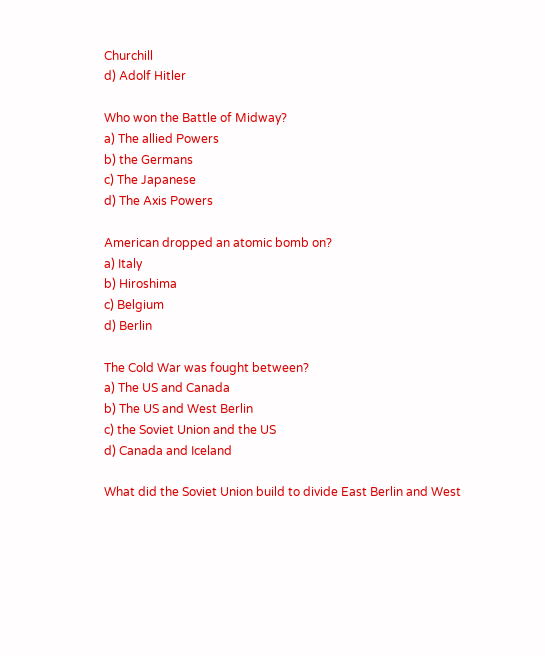Churchill
d) Adolf Hitler

Who won the Battle of Midway?
a) The allied Powers
b) the Germans
c) The Japanese
d) The Axis Powers

American dropped an atomic bomb on?
a) Italy
b) Hiroshima
c) Belgium
d) Berlin

The Cold War was fought between?
a) The US and Canada
b) The US and West Berlin
c) the Soviet Union and the US
d) Canada and Iceland

What did the Soviet Union build to divide East Berlin and West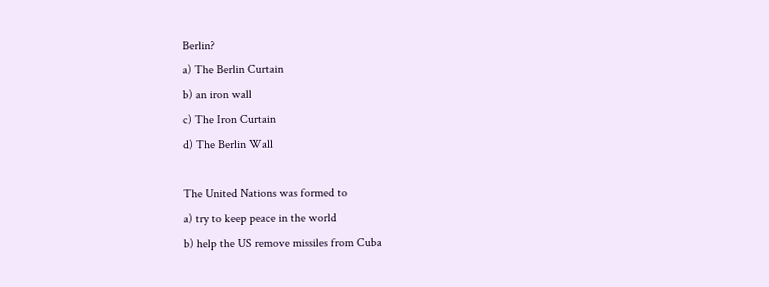Berlin?
a) The Berlin Curtain
b) an iron wall
c) The Iron Curtain
d) The Berlin Wall

The United Nations was formed to
a) try to keep peace in the world
b) help the US remove missiles from Cuba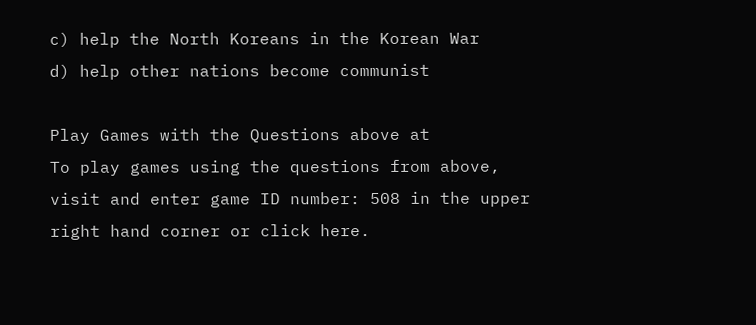c) help the North Koreans in the Korean War
d) help other nations become communist

Play Games with the Questions above at
To play games using the questions from above, visit and enter game ID number: 508 in the upper right hand corner or click here.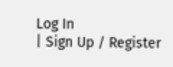Log In
| Sign Up / Register